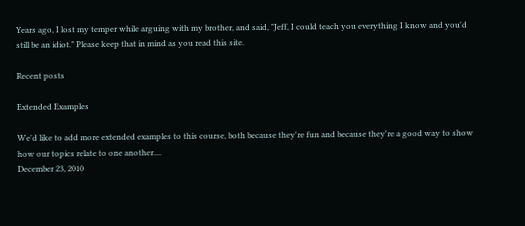Years ago, I lost my temper while arguing with my brother, and said, "Jeff, I could teach you everything I know and you'd still be an idiot." Please keep that in mind as you read this site.

Recent posts

Extended Examples

We'd like to add more extended examples to this course, both because they're fun and because they're a good way to show how our topics relate to one another....
December 23, 2010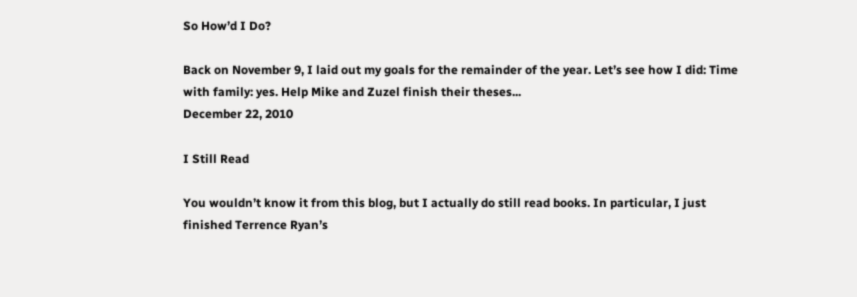So How’d I Do?

Back on November 9, I laid out my goals for the remainder of the year. Let’s see how I did: Time with family: yes. Help Mike and Zuzel finish their theses...
December 22, 2010

I Still Read

You wouldn’t know it from this blog, but I actually do still read books. In particular, I just finished Terrence Ryan’s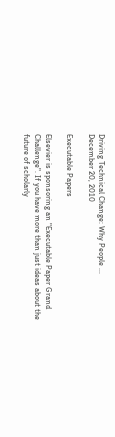Driving Technical Change: Why People ...
December 20, 2010

Executable Papers

Elsevier is sponsoring an "Executable Paper Grand Challenge". If you have more than just ideas about the future of scholarly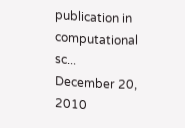publication in computational sc...
December 20, 2010